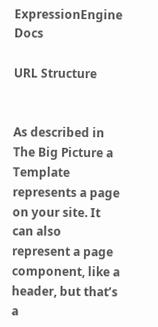ExpressionEngine Docs

URL Structure


As described in The Big Picture a Template represents a page on your site. It can also represent a page component, like a header, but that’s a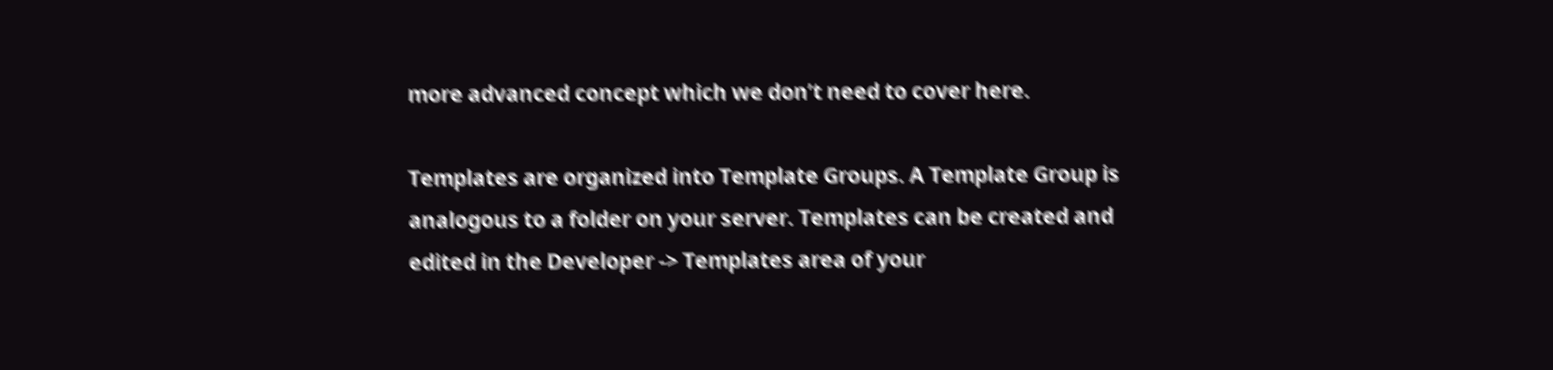more advanced concept which we don’t need to cover here.

Templates are organized into Template Groups. A Template Group is analogous to a folder on your server. Templates can be created and edited in the Developer -> Templates area of your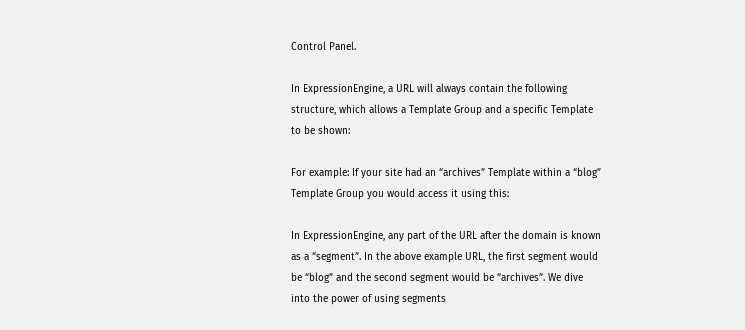Control Panel.

In ExpressionEngine, a URL will always contain the following structure, which allows a Template Group and a specific Template to be shown:

For example: If your site had an “archives” Template within a “blog” Template Group you would access it using this:

In ExpressionEngine, any part of the URL after the domain is known as a “segment”. In the above example URL, the first segment would be “blog” and the second segment would be “archives”. We dive into the power of using segments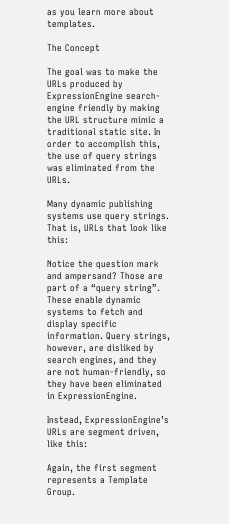as you learn more about templates.

The Concept

The goal was to make the URLs produced by ExpressionEngine search-engine friendly by making the URL structure mimic a traditional static site. In order to accomplish this, the use of query strings was eliminated from the URLs.

Many dynamic publishing systems use query strings. That is, URLs that look like this:

Notice the question mark and ampersand? Those are part of a “query string”. These enable dynamic systems to fetch and display specific information. Query strings, however, are disliked by search engines, and they are not human-friendly, so they have been eliminated in ExpressionEngine.

Instead, ExpressionEngine’s URLs are segment driven, like this:

Again, the first segment represents a Template Group.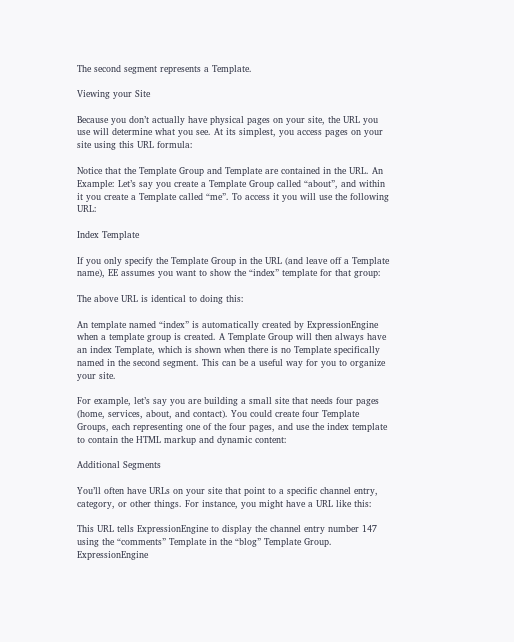The second segment represents a Template.

Viewing your Site

Because you don’t actually have physical pages on your site, the URL you use will determine what you see. At its simplest, you access pages on your site using this URL formula:

Notice that the Template Group and Template are contained in the URL. An Example: Let’s say you create a Template Group called “about”, and within it you create a Template called “me”. To access it you will use the following URL:

Index Template

If you only specify the Template Group in the URL (and leave off a Template name), EE assumes you want to show the “index” template for that group:

The above URL is identical to doing this:

An template named “index” is automatically created by ExpressionEngine when a template group is created. A Template Group will then always have an index Template, which is shown when there is no Template specifically named in the second segment. This can be a useful way for you to organize your site.

For example, let’s say you are building a small site that needs four pages (home, services, about, and contact). You could create four Template Groups, each representing one of the four pages, and use the index template to contain the HTML markup and dynamic content:

Additional Segments

You’ll often have URLs on your site that point to a specific channel entry, category, or other things. For instance, you might have a URL like this:

This URL tells ExpressionEngine to display the channel entry number 147 using the “comments” Template in the “blog” Template Group. ExpressionEngine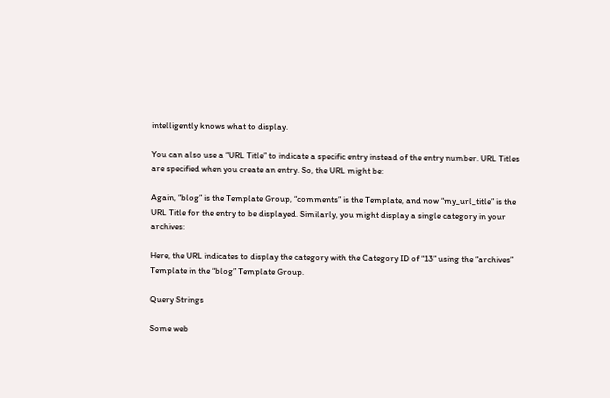intelligently knows what to display.

You can also use a “URL Title” to indicate a specific entry instead of the entry number. URL Titles are specified when you create an entry. So, the URL might be:

Again, “blog” is the Template Group, “comments” is the Template, and now “my_url_title” is the URL Title for the entry to be displayed. Similarly, you might display a single category in your archives:

Here, the URL indicates to display the category with the Category ID of “13” using the “archives” Template in the “blog” Template Group.

Query Strings

Some web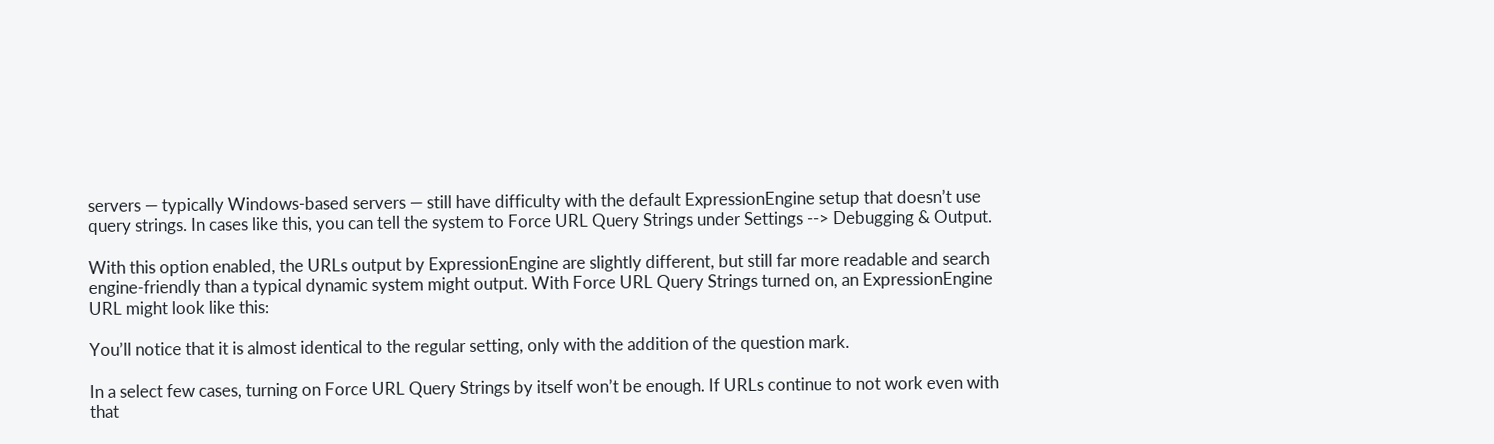servers — typically Windows-based servers — still have difficulty with the default ExpressionEngine setup that doesn’t use query strings. In cases like this, you can tell the system to Force URL Query Strings under Settings --> Debugging & Output.

With this option enabled, the URLs output by ExpressionEngine are slightly different, but still far more readable and search engine-friendly than a typical dynamic system might output. With Force URL Query Strings turned on, an ExpressionEngine URL might look like this:

You’ll notice that it is almost identical to the regular setting, only with the addition of the question mark.

In a select few cases, turning on Force URL Query Strings by itself won’t be enough. If URLs continue to not work even with that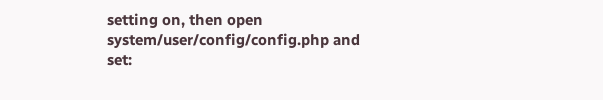setting on, then open system/user/config/config.php and set: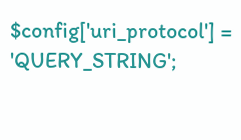$config['uri_protocol'] = 'QUERY_STRING';